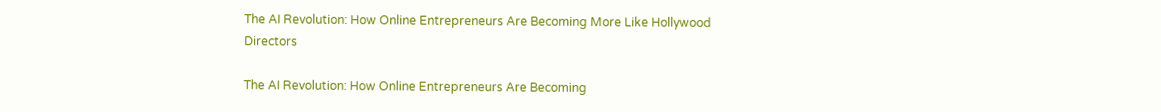The AI Revolution: How Online Entrepreneurs Are Becoming More Like Hollywood Directors

The AI Revolution: How Online Entrepreneurs Are Becoming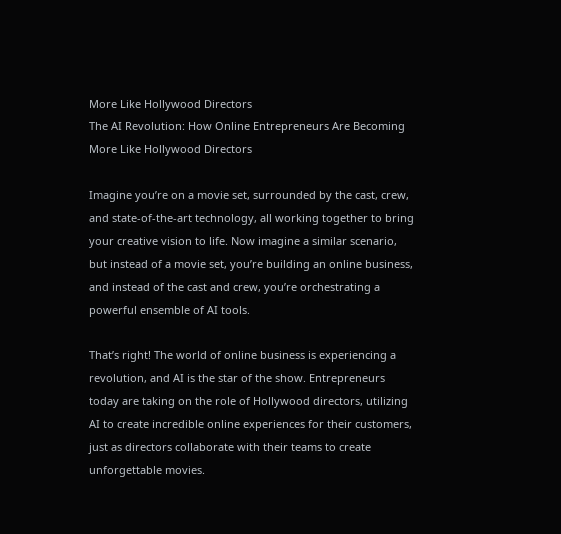More Like Hollywood Directors
The AI Revolution: How Online Entrepreneurs Are Becoming More Like Hollywood Directors

Imagine you’re on a movie set, surrounded by the cast, crew, and state-of-the-art technology, all working together to bring your creative vision to life. Now imagine a similar scenario, but instead of a movie set, you’re building an online business, and instead of the cast and crew, you’re orchestrating a powerful ensemble of AI tools.

That’s right! The world of online business is experiencing a revolution, and AI is the star of the show. Entrepreneurs today are taking on the role of Hollywood directors, utilizing AI to create incredible online experiences for their customers, just as directors collaborate with their teams to create unforgettable movies.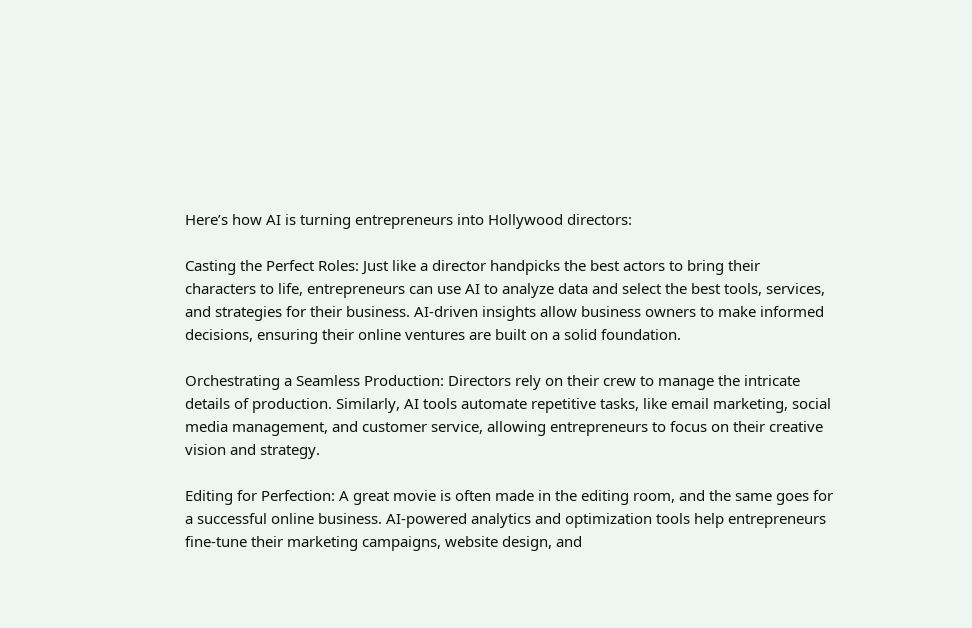Here’s how AI is turning entrepreneurs into Hollywood directors:

Casting the Perfect Roles: Just like a director handpicks the best actors to bring their characters to life, entrepreneurs can use AI to analyze data and select the best tools, services, and strategies for their business. AI-driven insights allow business owners to make informed decisions, ensuring their online ventures are built on a solid foundation.

Orchestrating a Seamless Production: Directors rely on their crew to manage the intricate details of production. Similarly, AI tools automate repetitive tasks, like email marketing, social media management, and customer service, allowing entrepreneurs to focus on their creative vision and strategy.

Editing for Perfection: A great movie is often made in the editing room, and the same goes for a successful online business. AI-powered analytics and optimization tools help entrepreneurs fine-tune their marketing campaigns, website design, and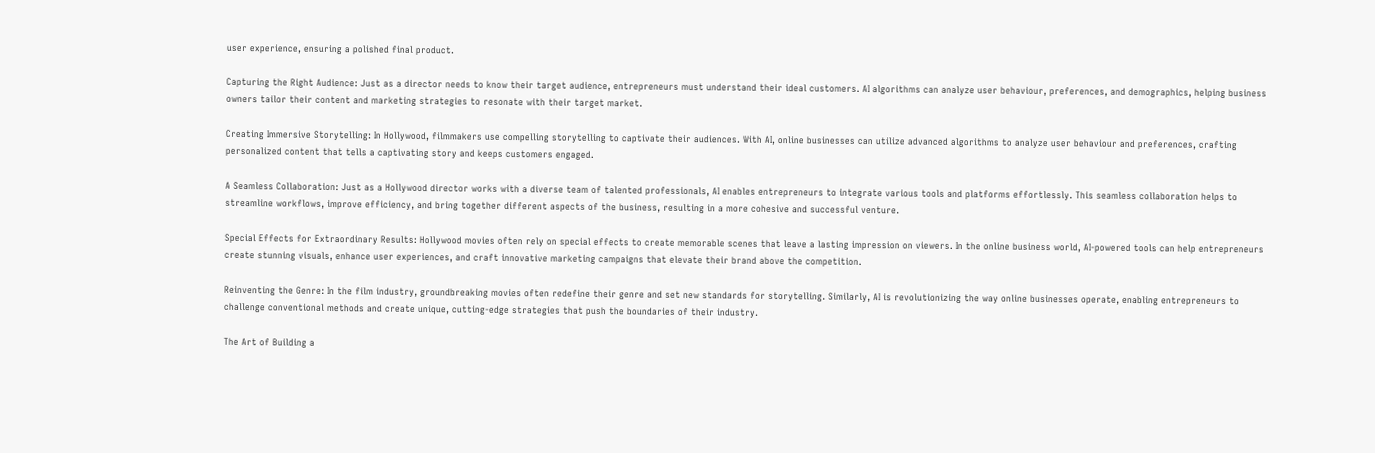user experience, ensuring a polished final product.

Capturing the Right Audience: Just as a director needs to know their target audience, entrepreneurs must understand their ideal customers. AI algorithms can analyze user behaviour, preferences, and demographics, helping business owners tailor their content and marketing strategies to resonate with their target market.

Creating Immersive Storytelling: In Hollywood, filmmakers use compelling storytelling to captivate their audiences. With AI, online businesses can utilize advanced algorithms to analyze user behaviour and preferences, crafting personalized content that tells a captivating story and keeps customers engaged.

A Seamless Collaboration: Just as a Hollywood director works with a diverse team of talented professionals, AI enables entrepreneurs to integrate various tools and platforms effortlessly. This seamless collaboration helps to streamline workflows, improve efficiency, and bring together different aspects of the business, resulting in a more cohesive and successful venture.

Special Effects for Extraordinary Results: Hollywood movies often rely on special effects to create memorable scenes that leave a lasting impression on viewers. In the online business world, AI-powered tools can help entrepreneurs create stunning visuals, enhance user experiences, and craft innovative marketing campaigns that elevate their brand above the competition.

Reinventing the Genre: In the film industry, groundbreaking movies often redefine their genre and set new standards for storytelling. Similarly, AI is revolutionizing the way online businesses operate, enabling entrepreneurs to challenge conventional methods and create unique, cutting-edge strategies that push the boundaries of their industry.

The Art of Building a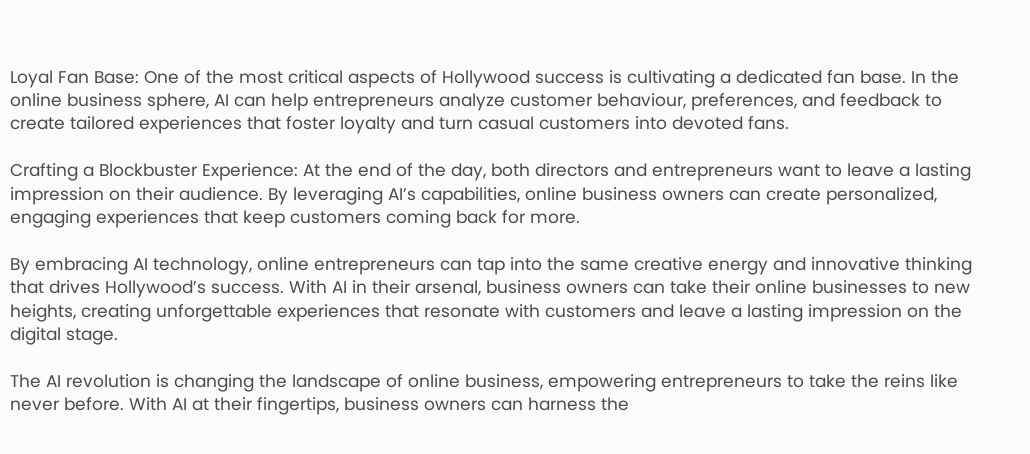Loyal Fan Base: One of the most critical aspects of Hollywood success is cultivating a dedicated fan base. In the online business sphere, AI can help entrepreneurs analyze customer behaviour, preferences, and feedback to create tailored experiences that foster loyalty and turn casual customers into devoted fans.

Crafting a Blockbuster Experience: At the end of the day, both directors and entrepreneurs want to leave a lasting impression on their audience. By leveraging AI’s capabilities, online business owners can create personalized, engaging experiences that keep customers coming back for more.

By embracing AI technology, online entrepreneurs can tap into the same creative energy and innovative thinking that drives Hollywood’s success. With AI in their arsenal, business owners can take their online businesses to new heights, creating unforgettable experiences that resonate with customers and leave a lasting impression on the digital stage.

The AI revolution is changing the landscape of online business, empowering entrepreneurs to take the reins like never before. With AI at their fingertips, business owners can harness the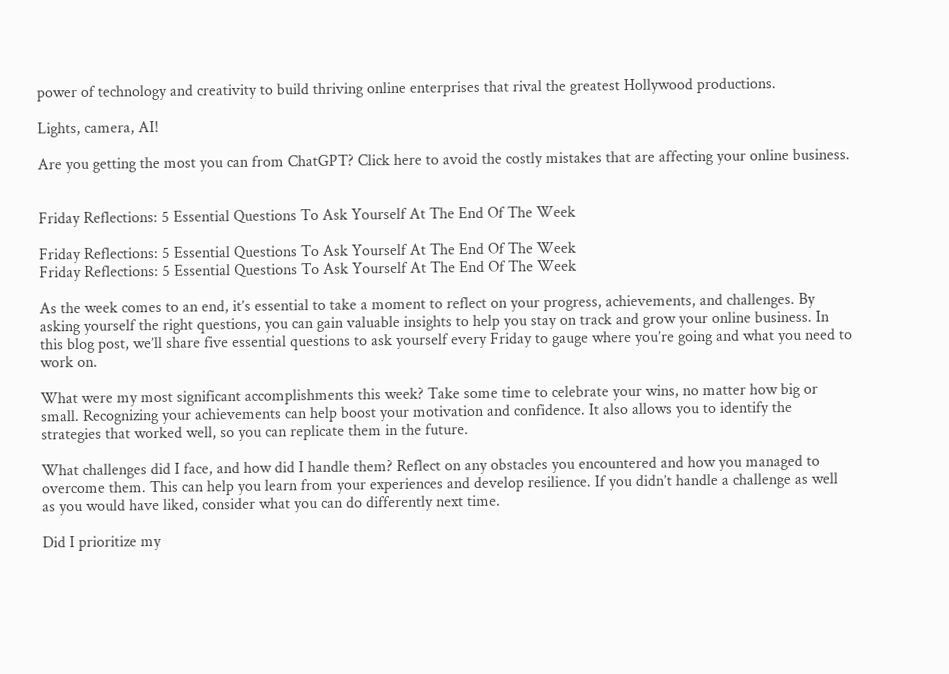power of technology and creativity to build thriving online enterprises that rival the greatest Hollywood productions.

Lights, camera, AI!

Are you getting the most you can from ChatGPT? Click here to avoid the costly mistakes that are affecting your online business.


Friday Reflections: 5 Essential Questions To Ask Yourself At The End Of The Week

Friday Reflections: 5 Essential Questions To Ask Yourself At The End Of The Week
Friday Reflections: 5 Essential Questions To Ask Yourself At The End Of The Week

As the week comes to an end, it’s essential to take a moment to reflect on your progress, achievements, and challenges. By asking yourself the right questions, you can gain valuable insights to help you stay on track and grow your online business. In this blog post, we’ll share five essential questions to ask yourself every Friday to gauge where you’re going and what you need to work on.

What were my most significant accomplishments this week? Take some time to celebrate your wins, no matter how big or small. Recognizing your achievements can help boost your motivation and confidence. It also allows you to identify the strategies that worked well, so you can replicate them in the future.

What challenges did I face, and how did I handle them? Reflect on any obstacles you encountered and how you managed to overcome them. This can help you learn from your experiences and develop resilience. If you didn’t handle a challenge as well as you would have liked, consider what you can do differently next time.

Did I prioritize my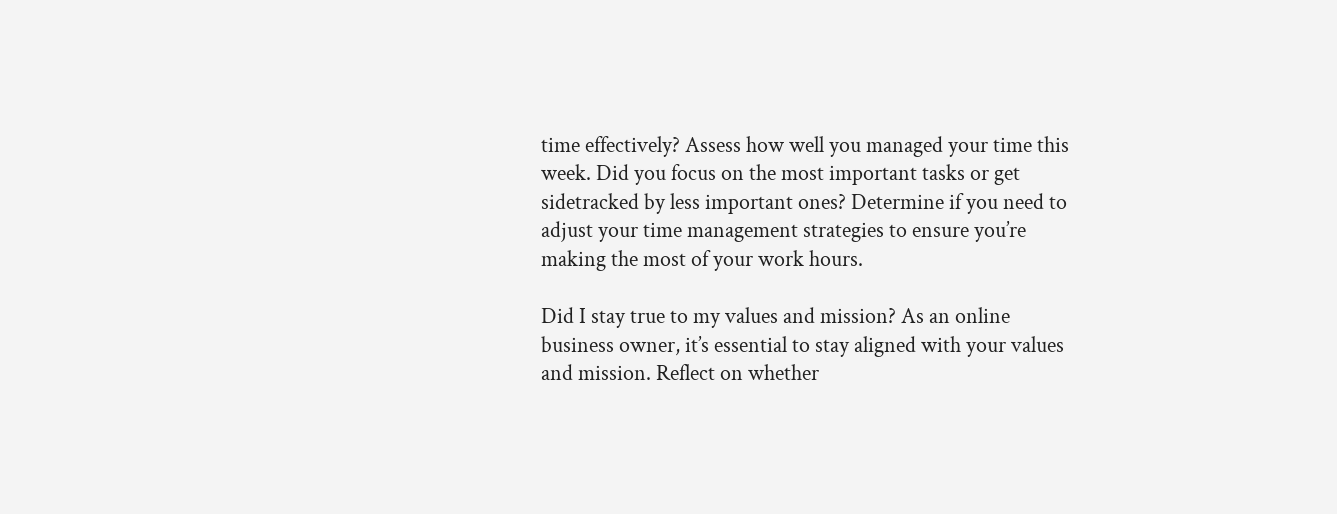time effectively? Assess how well you managed your time this week. Did you focus on the most important tasks or get sidetracked by less important ones? Determine if you need to adjust your time management strategies to ensure you’re making the most of your work hours.

Did I stay true to my values and mission? As an online business owner, it’s essential to stay aligned with your values and mission. Reflect on whether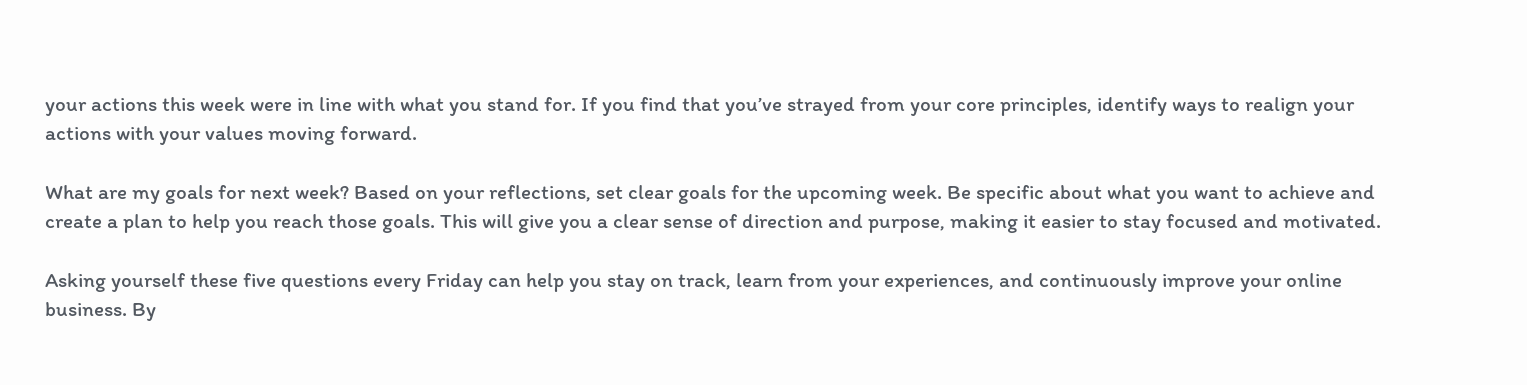your actions this week were in line with what you stand for. If you find that you’ve strayed from your core principles, identify ways to realign your actions with your values moving forward.

What are my goals for next week? Based on your reflections, set clear goals for the upcoming week. Be specific about what you want to achieve and create a plan to help you reach those goals. This will give you a clear sense of direction and purpose, making it easier to stay focused and motivated.

Asking yourself these five questions every Friday can help you stay on track, learn from your experiences, and continuously improve your online business. By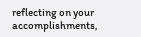reflecting on your accomplishments,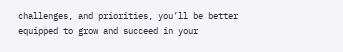challenges, and priorities, you’ll be better equipped to grow and succeed in your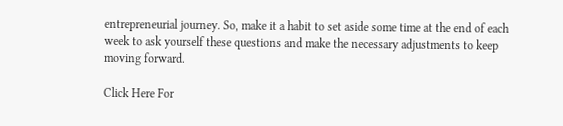entrepreneurial journey. So, make it a habit to set aside some time at the end of each week to ask yourself these questions and make the necessary adjustments to keep moving forward.

Click Here For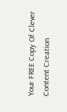Your FREE Copy Of Clever Content Creation